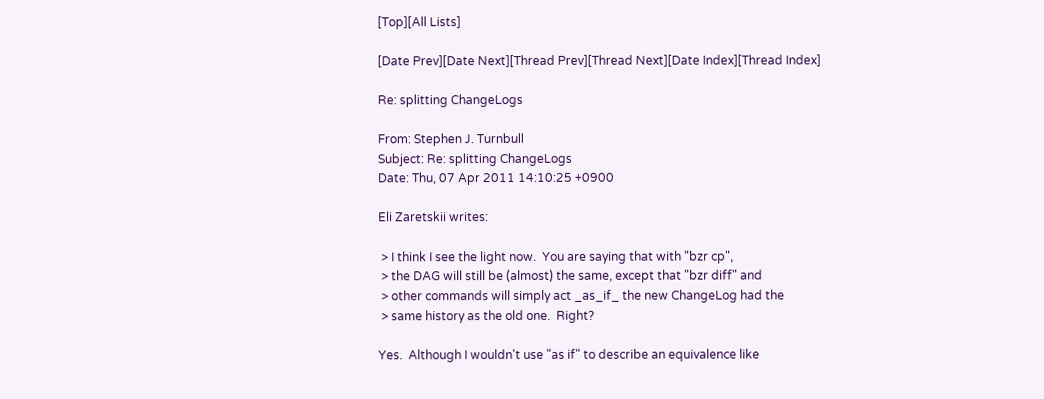[Top][All Lists]

[Date Prev][Date Next][Thread Prev][Thread Next][Date Index][Thread Index]

Re: splitting ChangeLogs

From: Stephen J. Turnbull
Subject: Re: splitting ChangeLogs
Date: Thu, 07 Apr 2011 14:10:25 +0900

Eli Zaretskii writes:

 > I think I see the light now.  You are saying that with "bzr cp",
 > the DAG will still be (almost) the same, except that "bzr diff" and
 > other commands will simply act _as_if_ the new ChangeLog had the
 > same history as the old one.  Right?

Yes.  Although I wouldn't use "as if" to describe an equivalence like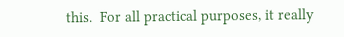this.  For all practical purposes, it really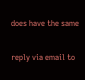does have the same

reply via email to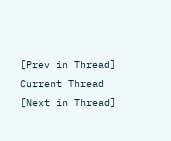[Prev in Thread] Current Thread [Next in Thread]